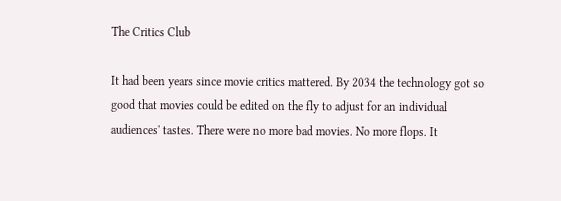The Critics Club

It had been years since movie critics mattered. By 2034 the technology got so good that movies could be edited on the fly to adjust for an individual audiences' tastes. There were no more bad movies. No more flops. It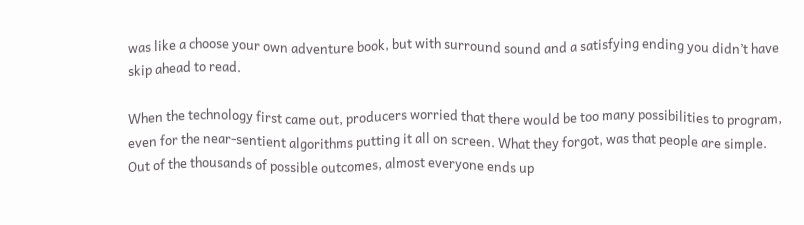was like a choose your own adventure book, but with surround sound and a satisfying ending you didn’t have skip ahead to read.

When the technology first came out, producers worried that there would be too many possibilities to program, even for the near-sentient algorithms putting it all on screen. What they forgot, was that people are simple. Out of the thousands of possible outcomes, almost everyone ends up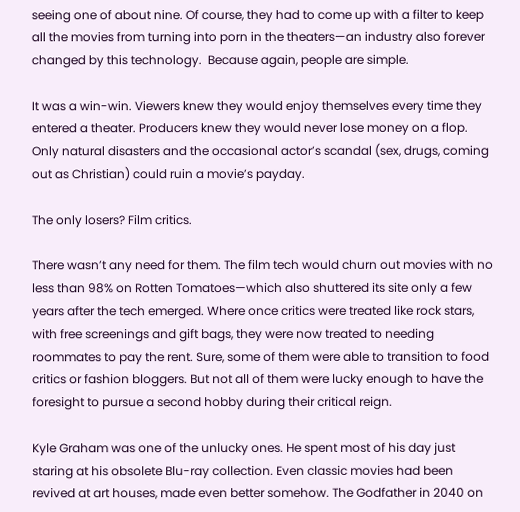seeing one of about nine. Of course, they had to come up with a filter to keep all the movies from turning into porn in the theaters—an industry also forever changed by this technology.  Because again, people are simple.

It was a win-win. Viewers knew they would enjoy themselves every time they entered a theater. Producers knew they would never lose money on a flop. Only natural disasters and the occasional actor’s scandal (sex, drugs, coming out as Christian) could ruin a movie’s payday.

The only losers? Film critics.

There wasn’t any need for them. The film tech would churn out movies with no less than 98% on Rotten Tomatoes—which also shuttered its site only a few years after the tech emerged. Where once critics were treated like rock stars, with free screenings and gift bags, they were now treated to needing roommates to pay the rent. Sure, some of them were able to transition to food critics or fashion bloggers. But not all of them were lucky enough to have the foresight to pursue a second hobby during their critical reign.

Kyle Graham was one of the unlucky ones. He spent most of his day just staring at his obsolete Blu-ray collection. Even classic movies had been revived at art houses, made even better somehow. The Godfather in 2040 on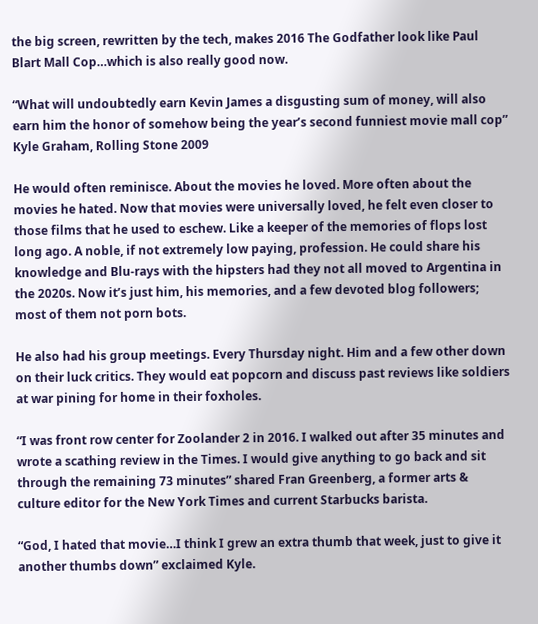the big screen, rewritten by the tech, makes 2016 The Godfather look like Paul Blart Mall Cop…which is also really good now.

“What will undoubtedly earn Kevin James a disgusting sum of money, will also earn him the honor of somehow being the year’s second funniest movie mall cop” Kyle Graham, Rolling Stone 2009

He would often reminisce. About the movies he loved. More often about the movies he hated. Now that movies were universally loved, he felt even closer to those films that he used to eschew. Like a keeper of the memories of flops lost long ago. A noble, if not extremely low paying, profession. He could share his knowledge and Blu-rays with the hipsters had they not all moved to Argentina in the 2020s. Now it’s just him, his memories, and a few devoted blog followers; most of them not porn bots.

He also had his group meetings. Every Thursday night. Him and a few other down on their luck critics. They would eat popcorn and discuss past reviews like soldiers at war pining for home in their foxholes.

“I was front row center for Zoolander 2 in 2016. I walked out after 35 minutes and wrote a scathing review in the Times. I would give anything to go back and sit through the remaining 73 minutes” shared Fran Greenberg, a former arts & culture editor for the New York Times and current Starbucks barista.

“God, I hated that movie…I think I grew an extra thumb that week, just to give it another thumbs down” exclaimed Kyle.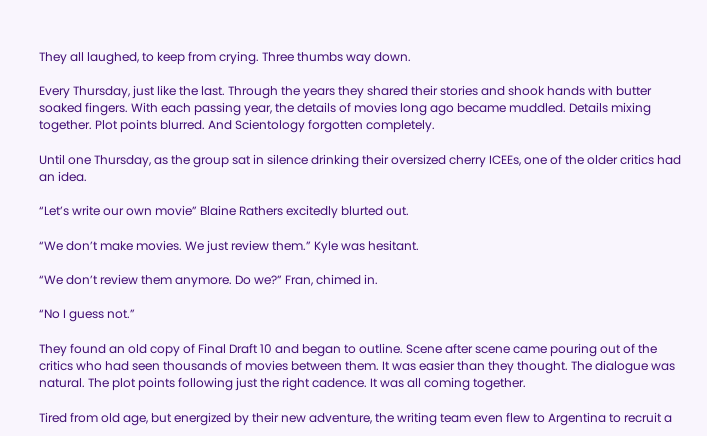They all laughed, to keep from crying. Three thumbs way down.

Every Thursday, just like the last. Through the years they shared their stories and shook hands with butter soaked fingers. With each passing year, the details of movies long ago became muddled. Details mixing together. Plot points blurred. And Scientology forgotten completely.

Until one Thursday, as the group sat in silence drinking their oversized cherry ICEEs, one of the older critics had an idea.

“Let’s write our own movie” Blaine Rathers excitedly blurted out.

“We don’t make movies. We just review them.” Kyle was hesitant.

“We don’t review them anymore. Do we?” Fran, chimed in.

“No I guess not.”

They found an old copy of Final Draft 10 and began to outline. Scene after scene came pouring out of the critics who had seen thousands of movies between them. It was easier than they thought. The dialogue was natural. The plot points following just the right cadence. It was all coming together.

Tired from old age, but energized by their new adventure, the writing team even flew to Argentina to recruit a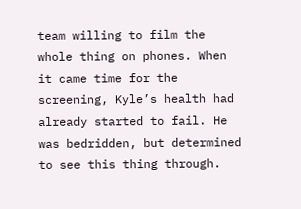team willing to film the whole thing on phones. When it came time for the screening, Kyle’s health had already started to fail. He was bedridden, but determined to see this thing through.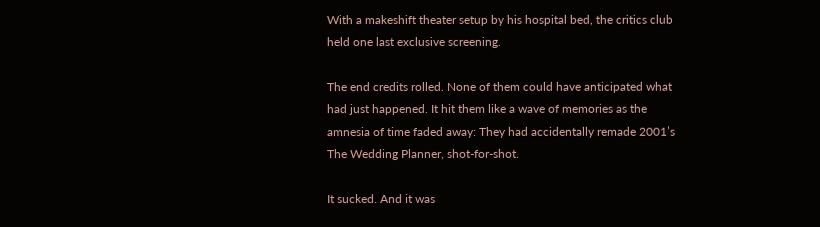With a makeshift theater setup by his hospital bed, the critics club held one last exclusive screening.

The end credits rolled. None of them could have anticipated what had just happened. It hit them like a wave of memories as the amnesia of time faded away: They had accidentally remade 2001’s The Wedding Planner, shot-for-shot.

It sucked. And it was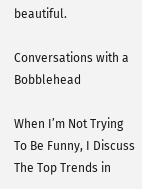beautiful.

Conversations with a Bobblehead

When I’m Not Trying To Be Funny, I Discuss The Top Trends in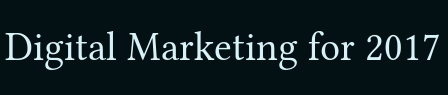Digital Marketing for 2017